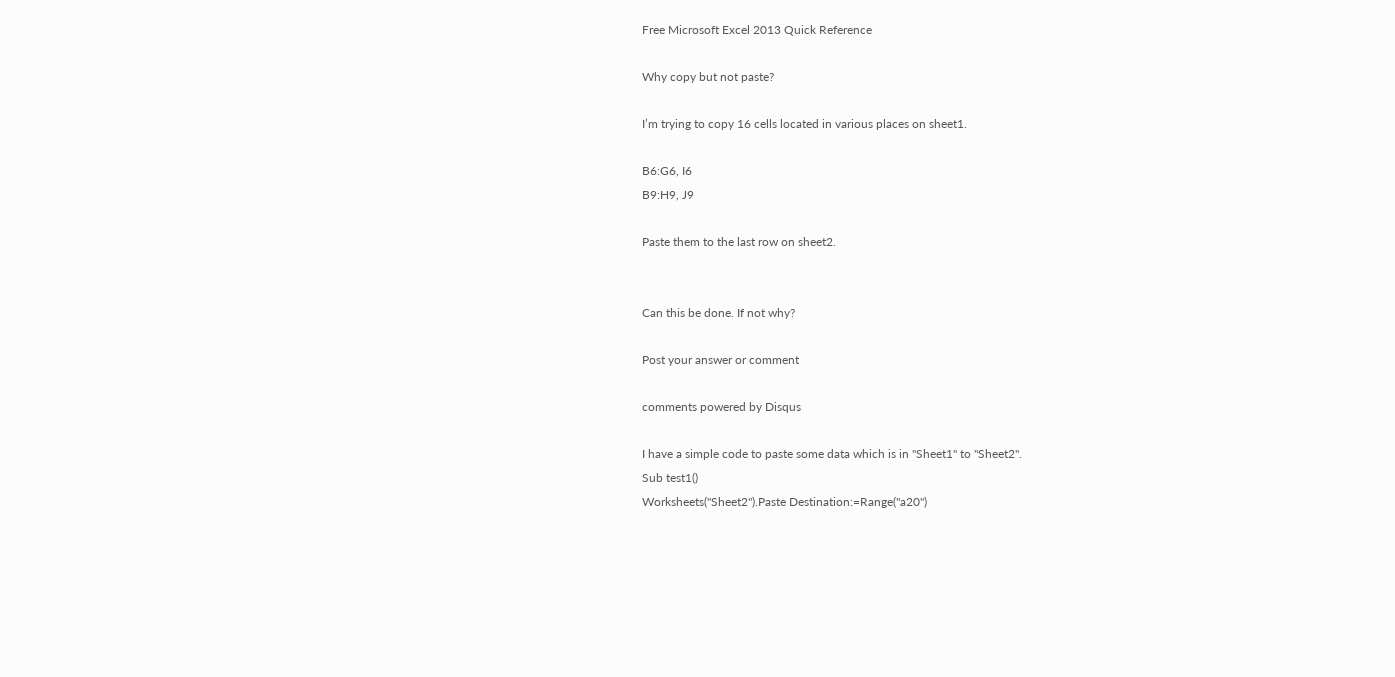Free Microsoft Excel 2013 Quick Reference

Why copy but not paste?

I’m trying to copy 16 cells located in various places on sheet1.

B6:G6, I6
B9:H9, J9

Paste them to the last row on sheet2.


Can this be done. If not why?

Post your answer or comment

comments powered by Disqus

I have a simple code to paste some data which is in "Sheet1" to "Sheet2".
Sub test1()
Worksheets("Sheet2").Paste Destination:=Range("a20")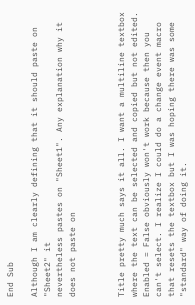End Sub

Although I am clearly defining that it should paste on "Sheet2" it
nevertheless pastes on "Sheet1". Any explanation why it does not paste on



Title pretty much says it all. I want a multiline textbox where the text can be selected and copied but not edited. Enabled = False obviously won't work because then you can't select. I realize I could do a change event macro that resets the textbox but I was hoping there was some "standard" way of doing it.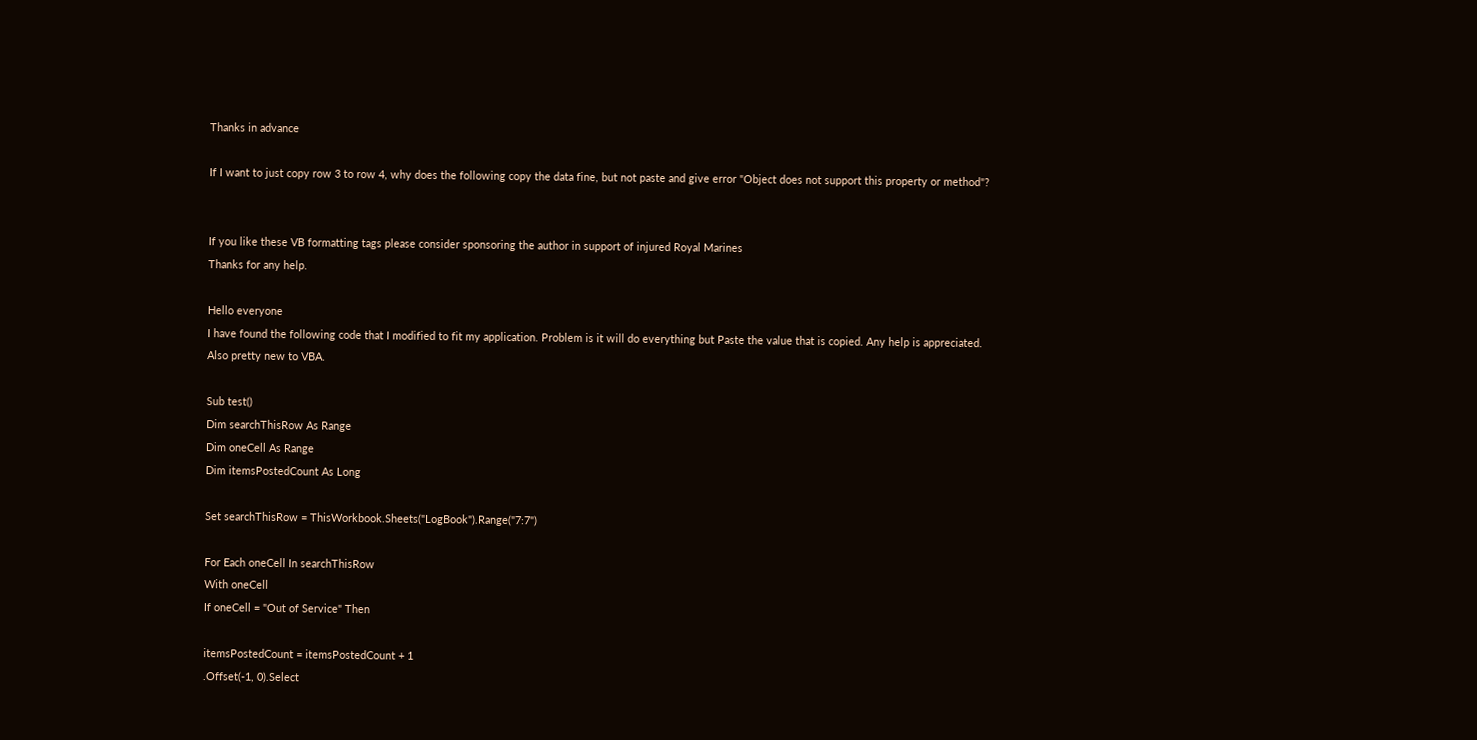Thanks in advance

If I want to just copy row 3 to row 4, why does the following copy the data fine, but not paste and give error "Object does not support this property or method"?


If you like these VB formatting tags please consider sponsoring the author in support of injured Royal Marines
Thanks for any help.

Hello everyone
I have found the following code that I modified to fit my application. Problem is it will do everything but Paste the value that is copied. Any help is appreciated.
Also pretty new to VBA.

Sub test()
Dim searchThisRow As Range
Dim oneCell As Range
Dim itemsPostedCount As Long

Set searchThisRow = ThisWorkbook.Sheets("LogBook").Range("7:7")

For Each oneCell In searchThisRow
With oneCell
If oneCell = "Out of Service" Then

itemsPostedCount = itemsPostedCount + 1
.Offset(-1, 0).Select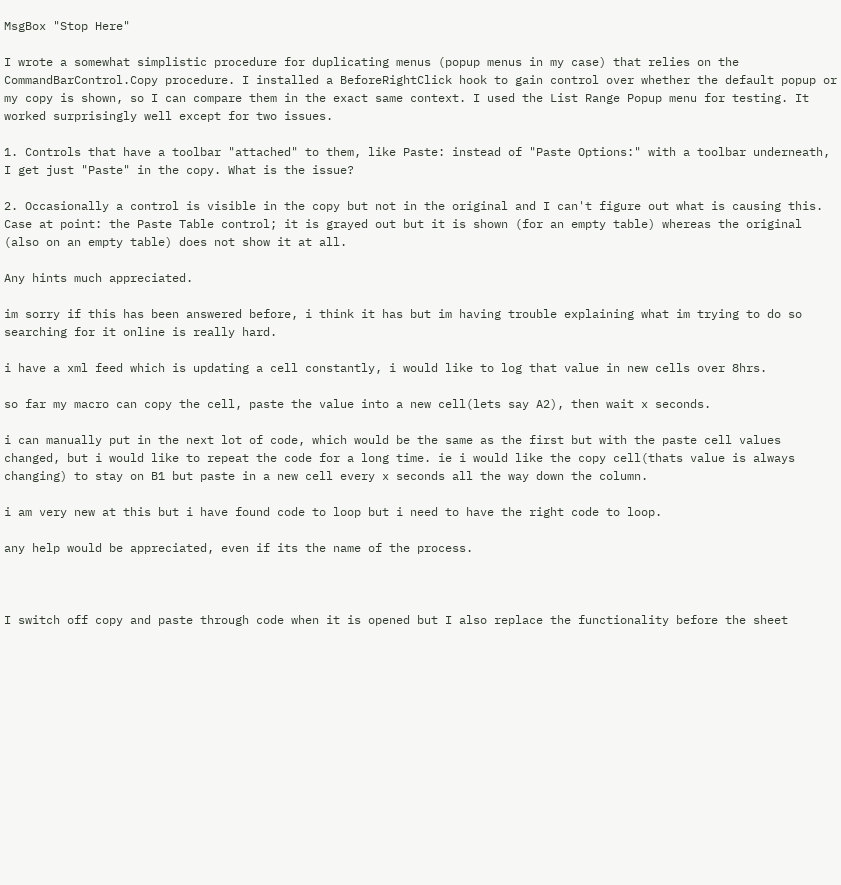MsgBox "Stop Here"

I wrote a somewhat simplistic procedure for duplicating menus (popup menus in my case) that relies on the CommandBarControl.Copy procedure. I installed a BeforeRightClick hook to gain control over whether the default popup or my copy is shown, so I can compare them in the exact same context. I used the List Range Popup menu for testing. It worked surprisingly well except for two issues.

1. Controls that have a toolbar "attached" to them, like Paste: instead of "Paste Options:" with a toolbar underneath, I get just "Paste" in the copy. What is the issue?

2. Occasionally a control is visible in the copy but not in the original and I can't figure out what is causing this. Case at point: the Paste Table control; it is grayed out but it is shown (for an empty table) whereas the original (also on an empty table) does not show it at all.

Any hints much appreciated.

im sorry if this has been answered before, i think it has but im having trouble explaining what im trying to do so searching for it online is really hard.

i have a xml feed which is updating a cell constantly, i would like to log that value in new cells over 8hrs.

so far my macro can copy the cell, paste the value into a new cell(lets say A2), then wait x seconds.

i can manually put in the next lot of code, which would be the same as the first but with the paste cell values changed, but i would like to repeat the code for a long time. ie i would like the copy cell(thats value is always changing) to stay on B1 but paste in a new cell every x seconds all the way down the column.

i am very new at this but i have found code to loop but i need to have the right code to loop.

any help would be appreciated, even if its the name of the process.



I switch off copy and paste through code when it is opened but I also replace the functionality before the sheet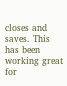closes and saves. This has been working great for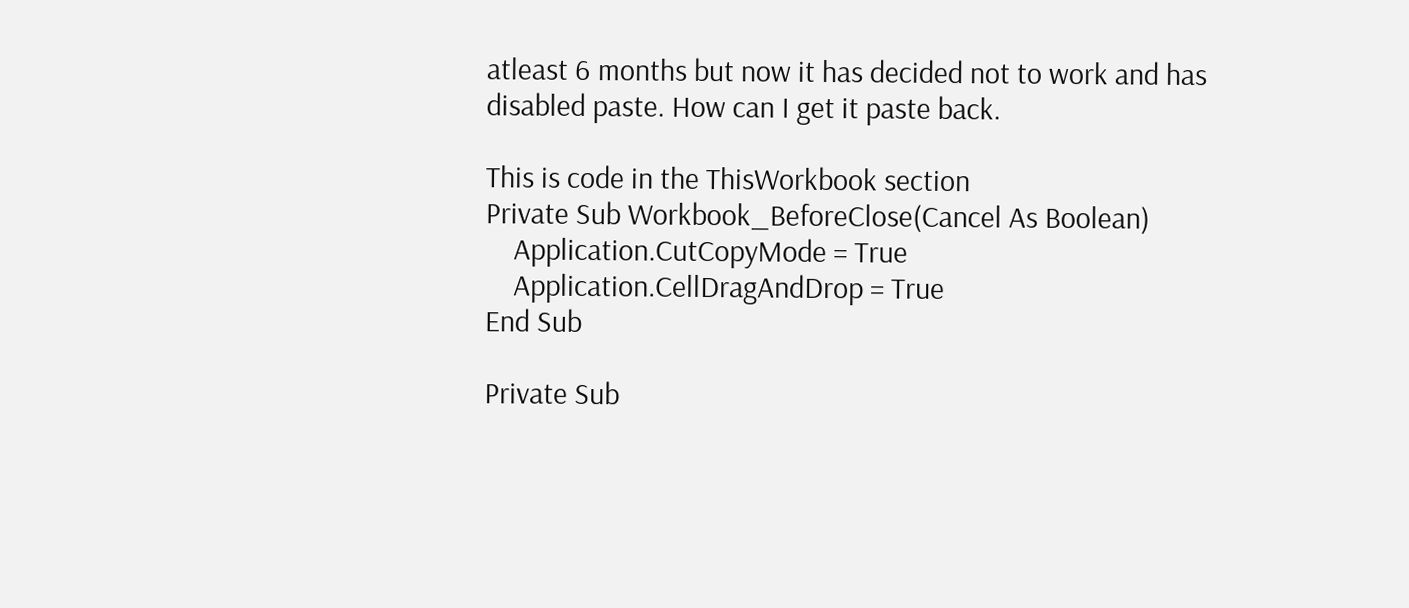atleast 6 months but now it has decided not to work and has disabled paste. How can I get it paste back.

This is code in the ThisWorkbook section
Private Sub Workbook_BeforeClose(Cancel As Boolean)
    Application.CutCopyMode = True
    Application.CellDragAndDrop = True
End Sub

Private Sub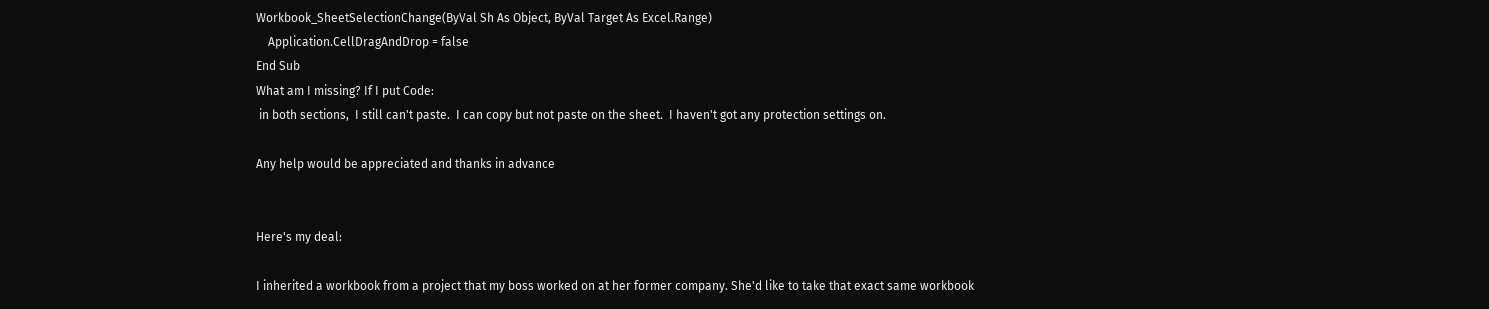Workbook_SheetSelectionChange(ByVal Sh As Object, ByVal Target As Excel.Range)
    Application.CellDragAndDrop = false
End Sub
What am I missing? If I put Code:
 in both sections,  I still can't paste.  I can copy but not paste on the sheet.  I haven't got any protection settings on.

Any help would be appreciated and thanks in advance


Here's my deal:

I inherited a workbook from a project that my boss worked on at her former company. She'd like to take that exact same workbook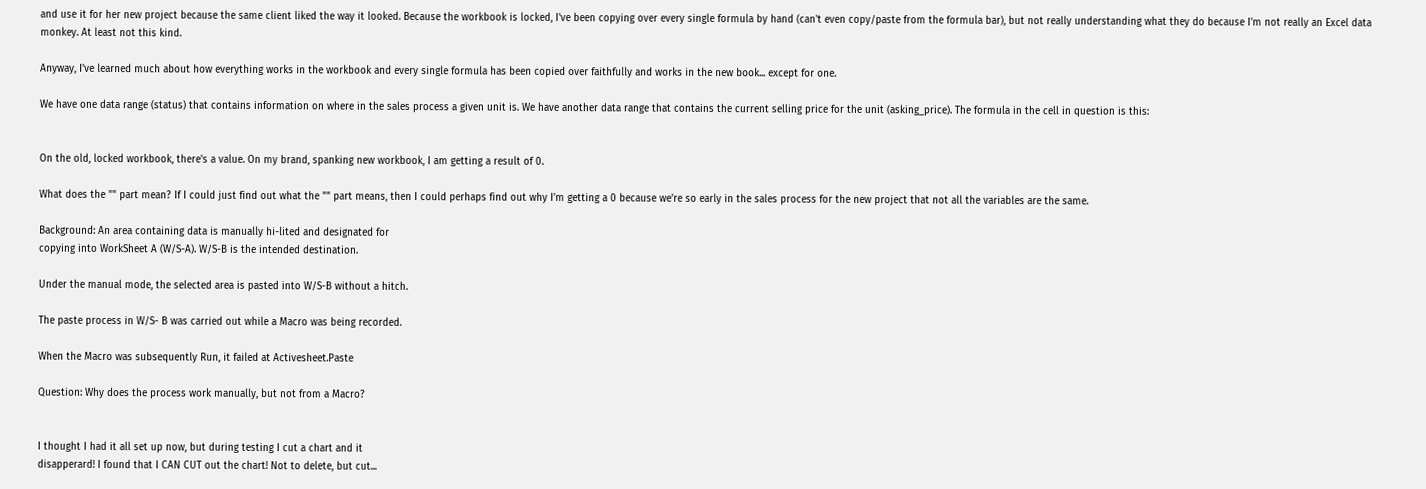and use it for her new project because the same client liked the way it looked. Because the workbook is locked, I've been copying over every single formula by hand (can't even copy/paste from the formula bar), but not really understanding what they do because I'm not really an Excel data monkey. At least not this kind.

Anyway, I've learned much about how everything works in the workbook and every single formula has been copied over faithfully and works in the new book... except for one.

We have one data range (status) that contains information on where in the sales process a given unit is. We have another data range that contains the current selling price for the unit (asking_price). The formula in the cell in question is this:


On the old, locked workbook, there's a value. On my brand, spanking new workbook, I am getting a result of 0.

What does the "" part mean? If I could just find out what the "" part means, then I could perhaps find out why I'm getting a 0 because we're so early in the sales process for the new project that not all the variables are the same.

Background: An area containing data is manually hi-lited and designated for
copying into WorkSheet A (W/S-A). W/S-B is the intended destination.

Under the manual mode, the selected area is pasted into W/S-B without a hitch.

The paste process in W/S- B was carried out while a Macro was being recorded.

When the Macro was subsequently Run, it failed at Activesheet.Paste

Question: Why does the process work manually, but not from a Macro?


I thought I had it all set up now, but during testing I cut a chart and it
disapperard! I found that I CAN CUT out the chart! Not to delete, but cut...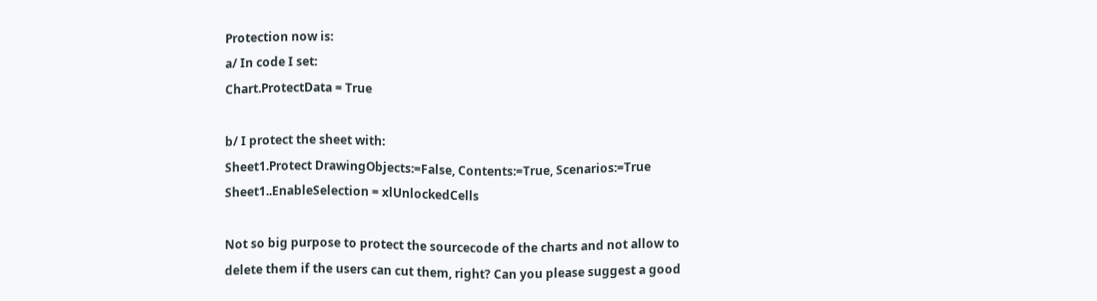Protection now is:
a/ In code I set:
Chart.ProtectData = True

b/ I protect the sheet with:
Sheet1.Protect DrawingObjects:=False, Contents:=True, Scenarios:=True
Sheet1..EnableSelection = xlUnlockedCells

Not so big purpose to protect the sourcecode of the charts and not allow to
delete them if the users can cut them, right? Can you please suggest a good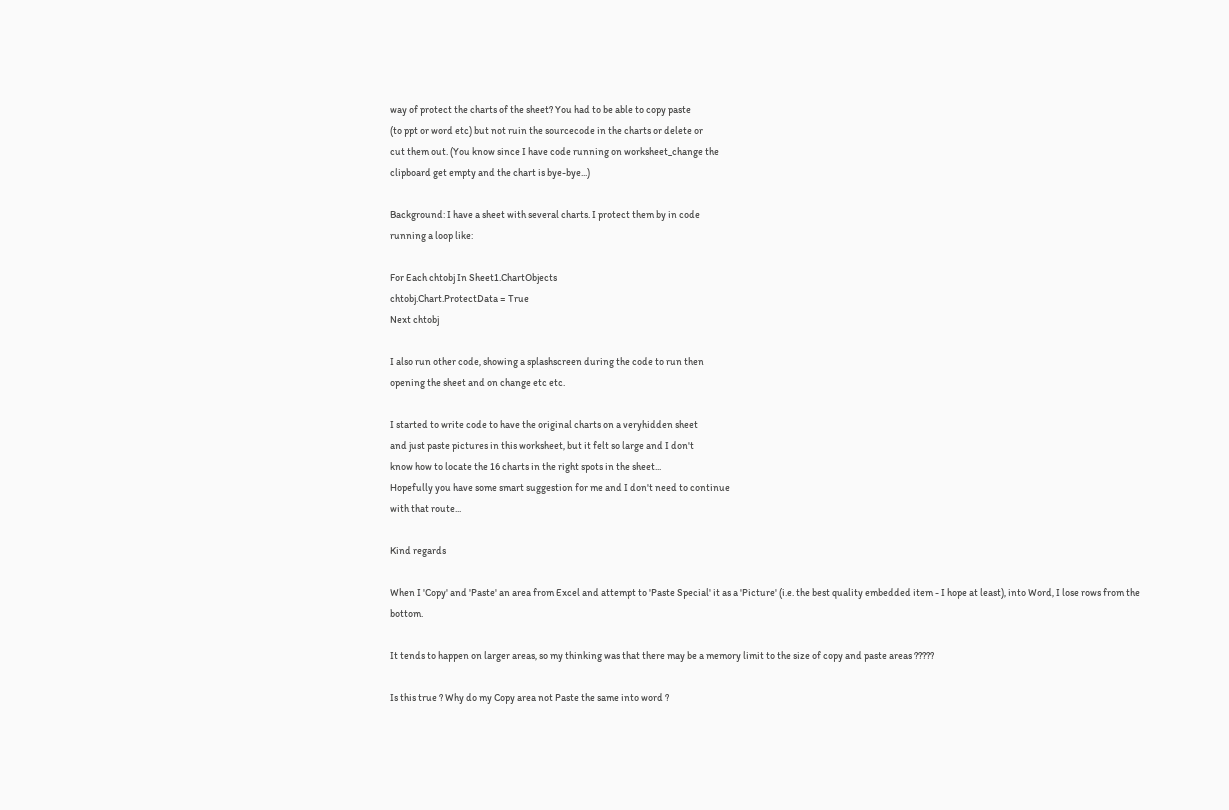way of protect the charts of the sheet? You had to be able to copy paste
(to ppt or word etc) but not ruin the sourcecode in the charts or delete or
cut them out. (You know since I have code running on worksheet_change the
clipboard get empty and the chart is bye-bye...)

Background: I have a sheet with several charts. I protect them by in code
running a loop like:

For Each chtobj In Sheet1.ChartObjects
chtobj.Chart.ProtectData = True
Next chtobj

I also run other code, showing a splashscreen during the code to run then
opening the sheet and on change etc etc.

I started to write code to have the original charts on a veryhidden sheet
and just paste pictures in this worksheet, but it felt so large and I don't
know how to locate the 16 charts in the right spots in the sheet...
Hopefully you have some smart suggestion for me and I don't need to continue
with that route...

Kind regards

When I 'Copy' and 'Paste' an area from Excel and attempt to 'Paste Special' it as a 'Picture' (i.e. the best quality embedded item - I hope at least), into Word, I lose rows from the bottom.

It tends to happen on larger areas, so my thinking was that there may be a memory limit to the size of copy and paste areas ?????

Is this true ? Why do my Copy area not Paste the same into word ?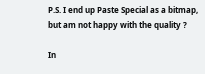P.S. I end up Paste Special as a bitmap, but am not happy with the quality ?

In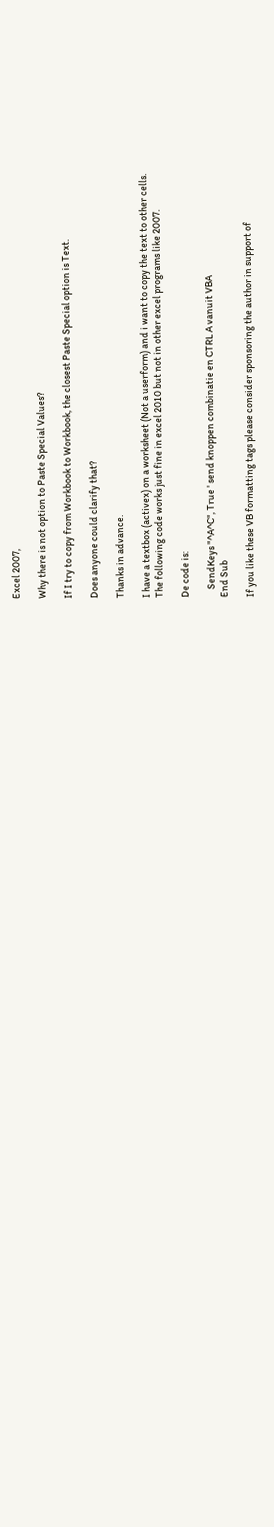Excel 2007,

Why there is not option to Paste Special Values?

If I try to copy from Workbook to Workbook, the closest Paste Special option is Text.

Does anyone could clarify that?

Thanks in advance.

I have a textbox (activex) on a worksheet (Not a userform) and i want to copy the text to other cells.
The following code works just fine in excel 2010 but not in other excel programs like 2007.

De code is:

    SendKeys "^A^C", True ' send knoppen combinatie en CTRL A vanuit VBA
End Sub

If you like these VB formatting tags please consider sponsoring the author in support of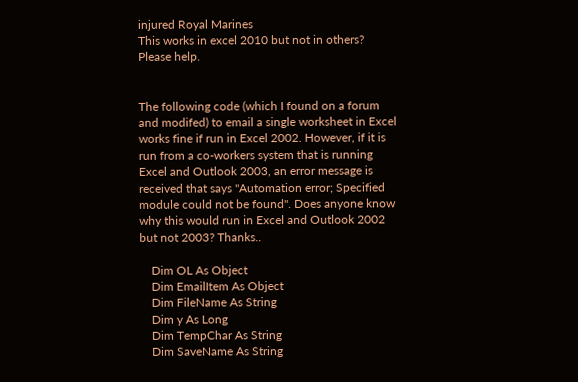injured Royal Marines
This works in excel 2010 but not in others?
Please help.


The following code (which I found on a forum and modifed) to email a single worksheet in Excel works fine if run in Excel 2002. However, if it is run from a co-workers system that is running Excel and Outlook 2003, an error message is received that says "Automation error; Specified module could not be found". Does anyone know why this would run in Excel and Outlook 2002 but not 2003? Thanks..

    Dim OL As Object
    Dim EmailItem As Object
    Dim FileName As String
    Dim y As Long
    Dim TempChar As String
    Dim SaveName As String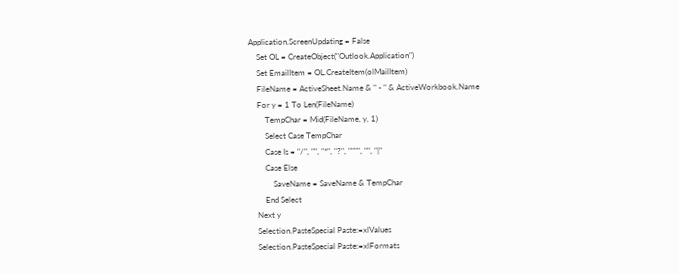Application.ScreenUpdating = False
    Set OL = CreateObject("Outlook.Application")
    Set EmailItem = OL.CreateItem(olMailItem)
    FileName = ActiveSheet.Name & " - " & ActiveWorkbook.Name
    For y = 1 To Len(FileName)
        TempChar = Mid(FileName, y, 1)
        Select Case TempChar
        Case Is = "/", "", "*", "?", """", "", "|"
        Case Else
            SaveName = SaveName & TempChar
        End Select
    Next y
    Selection.PasteSpecial Paste:=xlValues
    Selection.PasteSpecial Paste:=xlFormats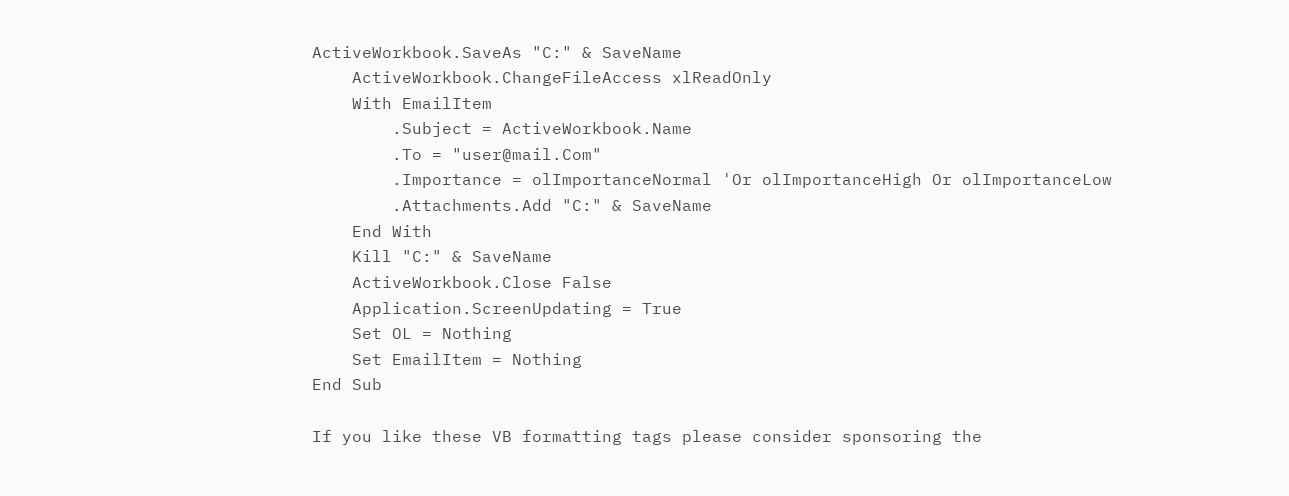ActiveWorkbook.SaveAs "C:" & SaveName
    ActiveWorkbook.ChangeFileAccess xlReadOnly
    With EmailItem
        .Subject = ActiveWorkbook.Name
        .To = "user@mail.Com"
        .Importance = olImportanceNormal 'Or olImportanceHigh Or olImportanceLow
        .Attachments.Add "C:" & SaveName
    End With
    Kill "C:" & SaveName
    ActiveWorkbook.Close False
    Application.ScreenUpdating = True
    Set OL = Nothing
    Set EmailItem = Nothing
End Sub

If you like these VB formatting tags please consider sponsoring the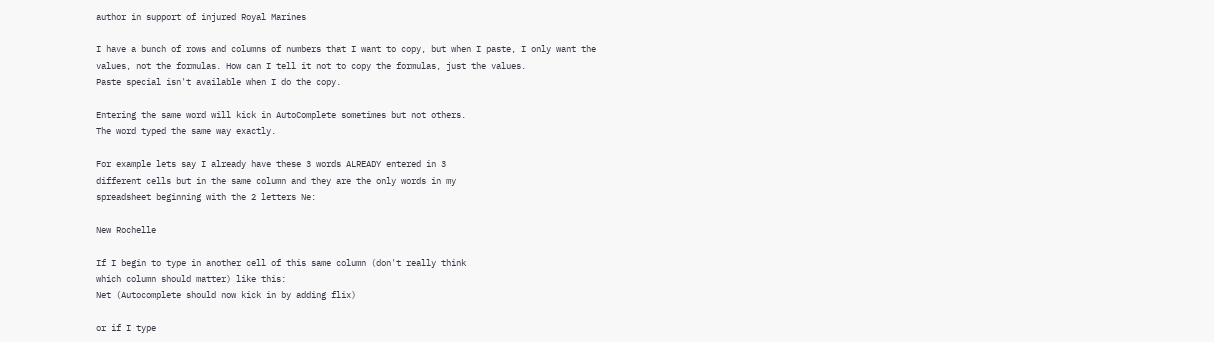author in support of injured Royal Marines

I have a bunch of rows and columns of numbers that I want to copy, but when I paste, I only want the values, not the formulas. How can I tell it not to copy the formulas, just the values.
Paste special isn't available when I do the copy.

Entering the same word will kick in AutoComplete sometimes but not others.
The word typed the same way exactly.

For example lets say I already have these 3 words ALREADY entered in 3
different cells but in the same column and they are the only words in my
spreadsheet beginning with the 2 letters Ne:

New Rochelle

If I begin to type in another cell of this same column (don't really think
which column should matter) like this:
Net (Autocomplete should now kick in by adding flix)

or if I type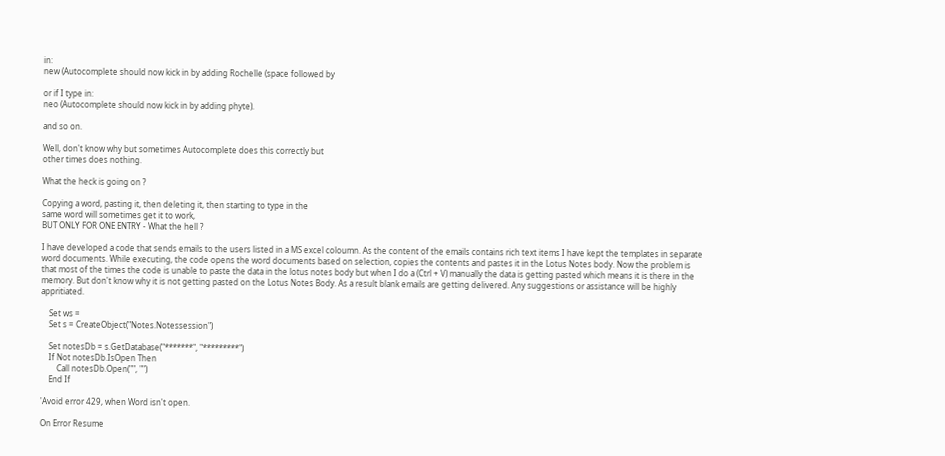in:
new (Autocomplete should now kick in by adding Rochelle (space followed by

or if I type in:
neo (Autocomplete should now kick in by adding phyte).

and so on.

Well, don't know why but sometimes Autocomplete does this correctly but
other times does nothing.

What the heck is going on ?

Copying a word, pasting it, then deleting it, then starting to type in the
same word will sometimes get it to work,
BUT ONLY FOR ONE ENTRY - What the hell ?

I have developed a code that sends emails to the users listed in a MS excel coloumn. As the content of the emails contains rich text items I have kept the templates in separate word documents. While executing, the code opens the word documents based on selection, copies the contents and pastes it in the Lotus Notes body. Now the problem is that most of the times the code is unable to paste the data in the lotus notes body but when I do a (Ctrl + V) manually the data is getting pasted which means it is there in the memory. But don't know why it is not getting pasted on the Lotus Notes Body. As a result blank emails are getting delivered. Any suggestions or assistance will be highly appritiated.

    Set ws =
    Set s = CreateObject("Notes.Notessession")

    Set notesDb = s.GetDatabase("*******", "*********")
    If Not notesDb.IsOpen Then
        Call notesDb.Open("", "")
    End If

'Avoid error 429, when Word isn't open.

On Error Resume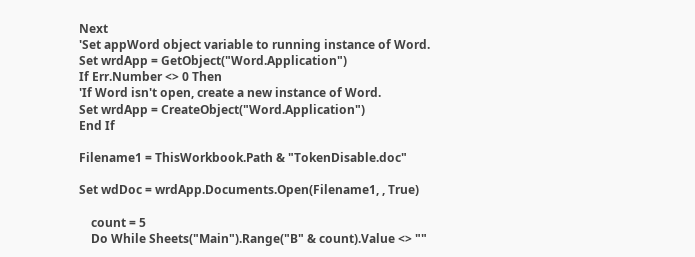Next
'Set appWord object variable to running instance of Word.
Set wrdApp = GetObject("Word.Application")
If Err.Number <> 0 Then
'If Word isn't open, create a new instance of Word.
Set wrdApp = CreateObject("Word.Application")
End If

Filename1 = ThisWorkbook.Path & "TokenDisable.doc"

Set wdDoc = wrdApp.Documents.Open(Filename1, , True)

    count = 5
    Do While Sheets("Main").Range("B" & count).Value <> ""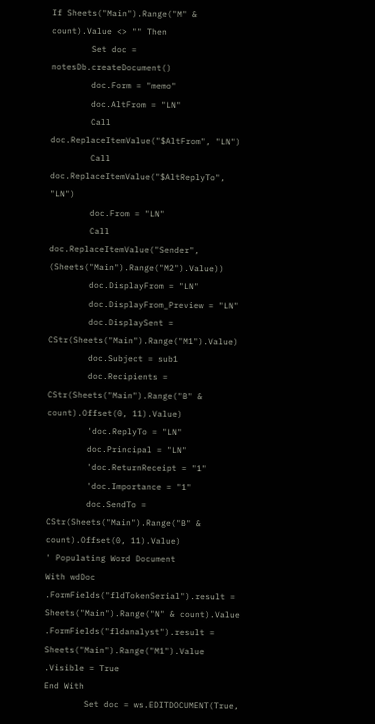If Sheets("Main").Range("M" & count).Value <> "" Then
        Set doc = notesDb.createDocument()
        doc.Form = "memo"
        doc.AltFrom = "LN"
        Call doc.ReplaceItemValue("$AltFrom", "LN")
        Call doc.ReplaceItemValue("$AltReplyTo", "LN")
        doc.From = "LN"
        Call doc.ReplaceItemValue("Sender", (Sheets("Main").Range("M2").Value))
        doc.DisplayFrom = "LN"
        doc.DisplayFrom_Preview = "LN"
        doc.DisplaySent = CStr(Sheets("Main").Range("M1").Value)
        doc.Subject = sub1
        doc.Recipients = CStr(Sheets("Main").Range("B" & count).Offset(0, 11).Value)
        'doc.ReplyTo = "LN"
        doc.Principal = "LN"
        'doc.ReturnReceipt = "1"
        'doc.Importance = "1"
        doc.SendTo = CStr(Sheets("Main").Range("B" & count).Offset(0, 11).Value)
' Populating Word Document
With wdDoc
.FormFields("fldTokenSerial").result = Sheets("Main").Range("N" & count).Value
.FormFields("fldanalyst").result = Sheets("Main").Range("M1").Value
.Visible = True
End With
        Set doc = ws.EDITDOCUMENT(True,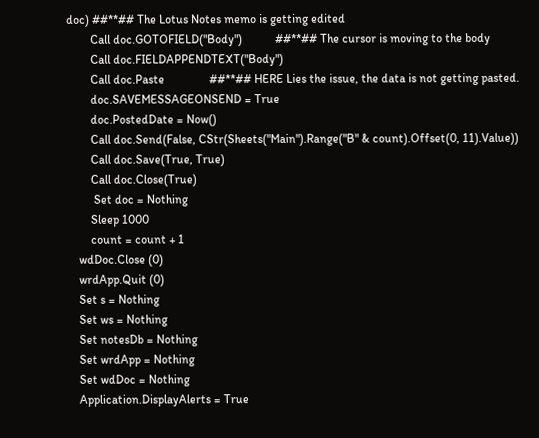doc) ##**## The Lotus Notes memo is getting edited
        Call doc.GOTOFIELD("Body")           ##**## The cursor is moving to the body
        Call doc.FIELDAPPENDTEXT("Body")
        Call doc.Paste               ##**## HERE Lies the issue, the data is not getting pasted.
        doc.SAVEMESSAGEONSEND = True
        doc.PostedDate = Now()
        Call doc.Send(False, CStr(Sheets("Main").Range("B" & count).Offset(0, 11).Value))
        Call doc.Save(True, True)
        Call doc.Close(True)
         Set doc = Nothing
        Sleep 1000
        count = count + 1
    wdDoc.Close (0)
    wrdApp.Quit (0)
    Set s = Nothing
    Set ws = Nothing
    Set notesDb = Nothing
    Set wrdApp = Nothing
    Set wdDoc = Nothing
    Application.DisplayAlerts = True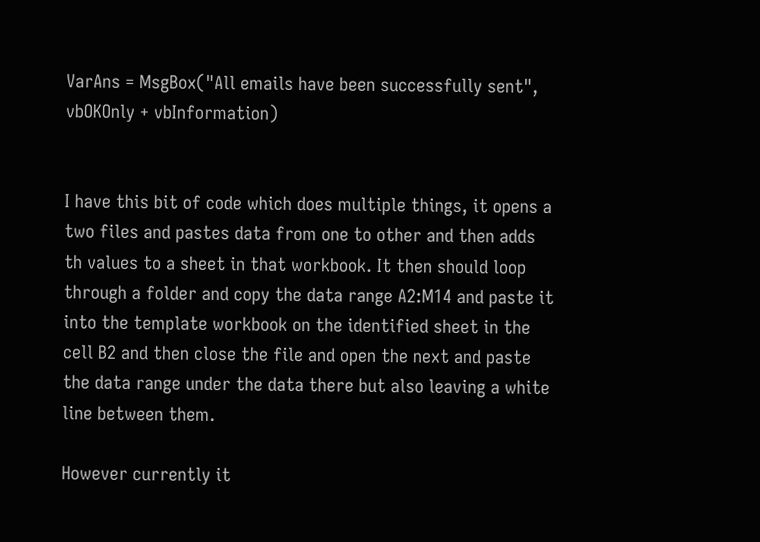VarAns = MsgBox("All emails have been successfully sent", vbOKOnly + vbInformation)


I have this bit of code which does multiple things, it opens a two files and pastes data from one to other and then adds th values to a sheet in that workbook. It then should loop through a folder and copy the data range A2:M14 and paste it into the template workbook on the identified sheet in the cell B2 and then close the file and open the next and paste the data range under the data there but also leaving a white line between them.

However currently it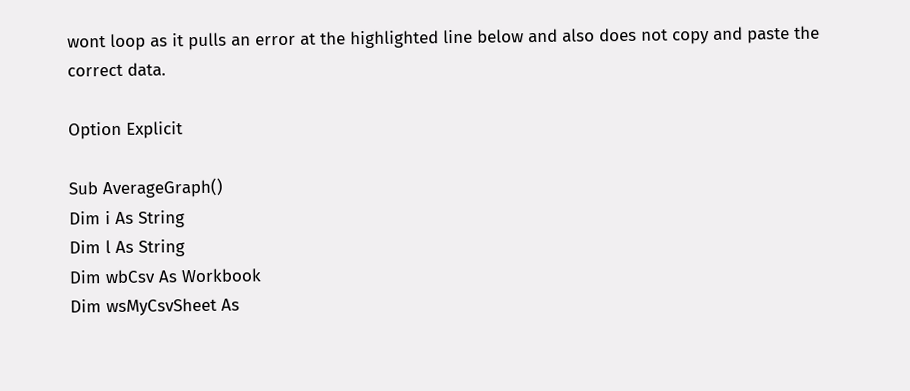wont loop as it pulls an error at the highlighted line below and also does not copy and paste the correct data.

Option Explicit

Sub AverageGraph()
Dim i As String
Dim l As String
Dim wbCsv As Workbook
Dim wsMyCsvSheet As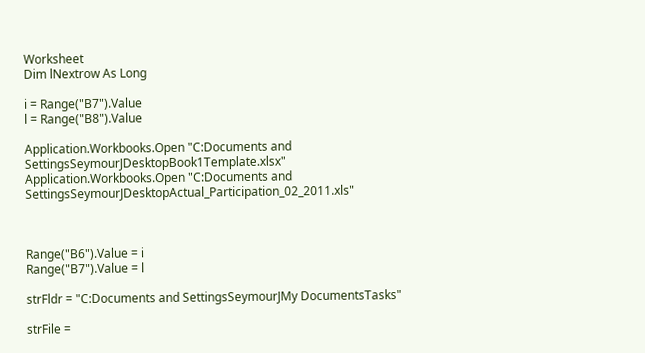Worksheet
Dim lNextrow As Long

i = Range("B7").Value
l = Range("B8").Value

Application.Workbooks.Open "C:Documents and SettingsSeymourJDesktopBook1Template.xlsx"
Application.Workbooks.Open "C:Documents and SettingsSeymourJDesktopActual_Participation_02_2011.xls"



Range("B6").Value = i
Range("B7").Value = l

strFldr = "C:Documents and SettingsSeymourJMy DocumentsTasks"

strFile =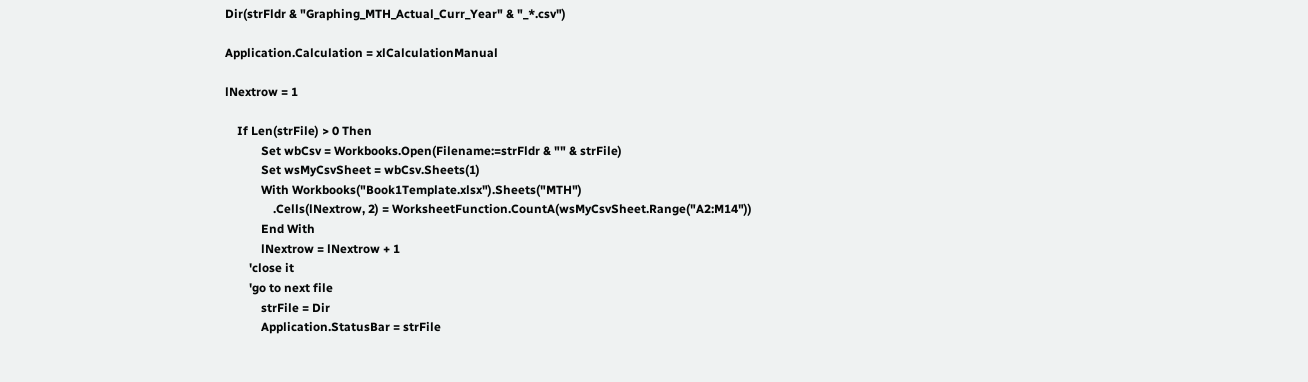Dir(strFldr & "Graphing_MTH_Actual_Curr_Year" & "_*.csv")

Application.Calculation = xlCalculationManual

lNextrow = 1

    If Len(strFile) > 0 Then
            Set wbCsv = Workbooks.Open(Filename:=strFldr & "" & strFile)
            Set wsMyCsvSheet = wbCsv.Sheets(1)
            With Workbooks("Book1Template.xlsx").Sheets("MTH")
                .Cells(lNextrow, 2) = WorksheetFunction.CountA(wsMyCsvSheet.Range("A2:M14"))
            End With
            lNextrow = lNextrow + 1
        'close it
        'go to next file
            strFile = Dir
            Application.StatusBar = strFile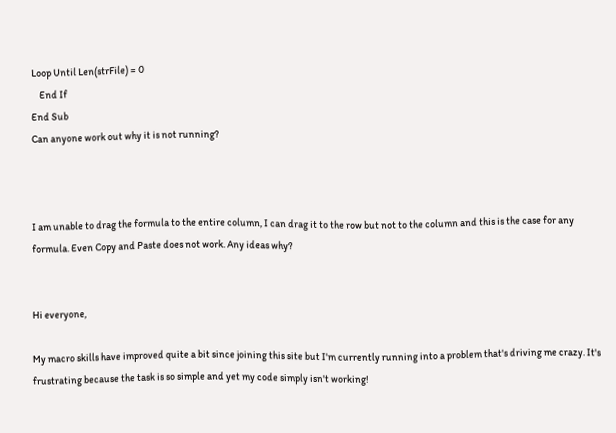Loop Until Len(strFile) = 0
    End If
End Sub
Can anyone work out why it is not running?



I am unable to drag the formula to the entire column, I can drag it to the row but not to the column and this is the case for any formula. Even Copy and Paste does not work. Any ideas why?


Hi everyone,

My macro skills have improved quite a bit since joining this site but I'm currently running into a problem that's driving me crazy. It's frustrating because the task is so simple and yet my code simply isn't working!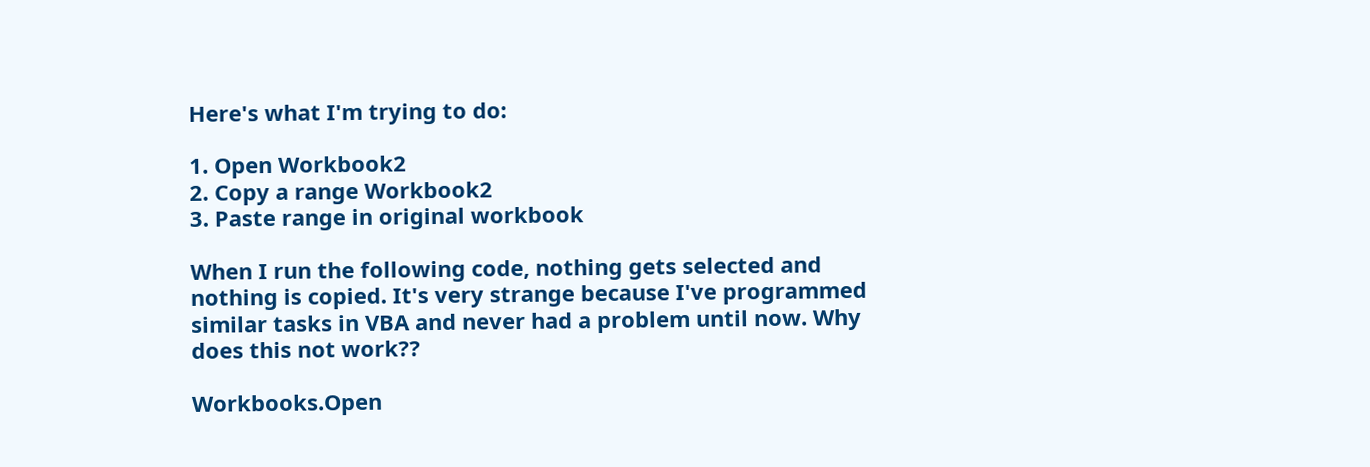Here's what I'm trying to do:

1. Open Workbook2
2. Copy a range Workbook2
3. Paste range in original workbook

When I run the following code, nothing gets selected and nothing is copied. It's very strange because I've programmed similar tasks in VBA and never had a problem until now. Why does this not work??

Workbooks.Open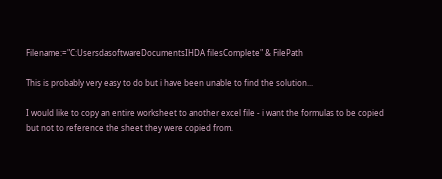Filename:="C:UsersdasoftwareDocumentsIHDA filesComplete" & FilePath

This is probably very easy to do but i have been unable to find the solution...

I would like to copy an entire worksheet to another excel file - i want the formulas to be copied but not to reference the sheet they were copied from.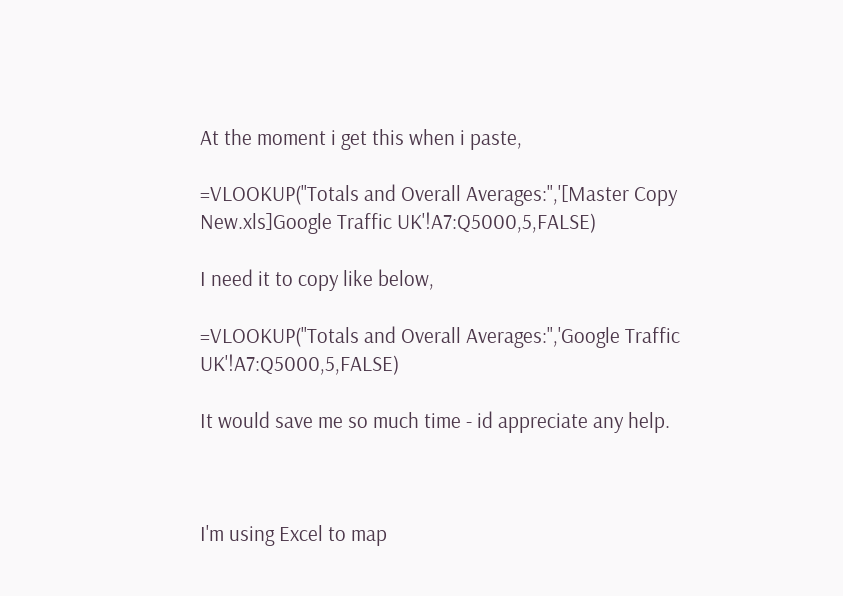At the moment i get this when i paste,

=VLOOKUP("Totals and Overall Averages:",'[Master Copy New.xls]Google Traffic UK'!A7:Q5000,5,FALSE)

I need it to copy like below,

=VLOOKUP("Totals and Overall Averages:",'Google Traffic UK'!A7:Q5000,5,FALSE)

It would save me so much time - id appreciate any help.



I'm using Excel to map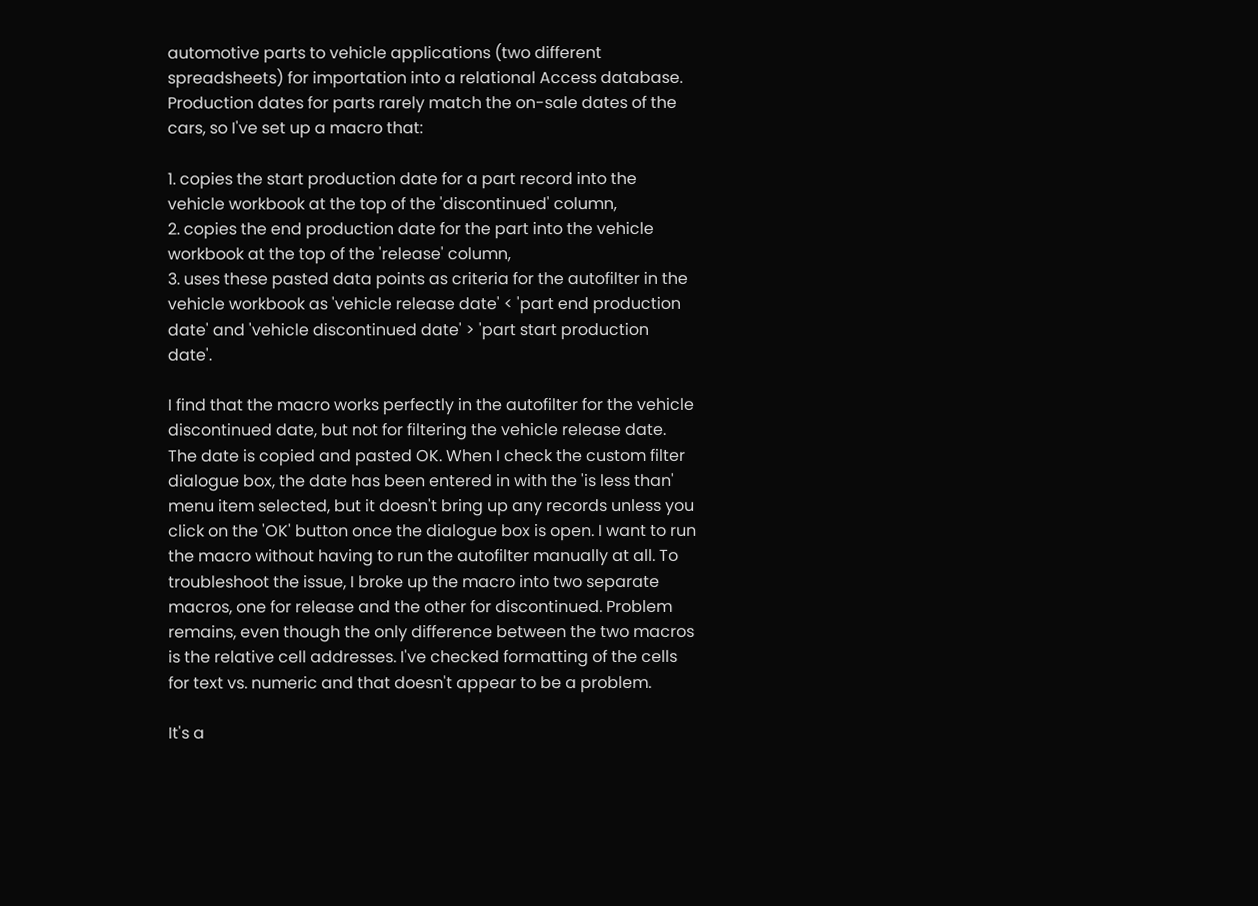automotive parts to vehicle applications (two different spreadsheets) for importation into a relational Access database. Production dates for parts rarely match the on-sale dates of the cars, so I've set up a macro that:

1. copies the start production date for a part record into the vehicle workbook at the top of the 'discontinued' column,
2. copies the end production date for the part into the vehicle workbook at the top of the 'release' column,
3. uses these pasted data points as criteria for the autofilter in the vehicle workbook as 'vehicle release date' < 'part end production date' and 'vehicle discontinued date' > 'part start production date'.

I find that the macro works perfectly in the autofilter for the vehicle discontinued date, but not for filtering the vehicle release date. The date is copied and pasted OK. When I check the custom filter dialogue box, the date has been entered in with the 'is less than' menu item selected, but it doesn't bring up any records unless you click on the 'OK' button once the dialogue box is open. I want to run the macro without having to run the autofilter manually at all. To troubleshoot the issue, I broke up the macro into two separate macros, one for release and the other for discontinued. Problem remains, even though the only difference between the two macros is the relative cell addresses. I've checked formatting of the cells for text vs. numeric and that doesn't appear to be a problem.

It's a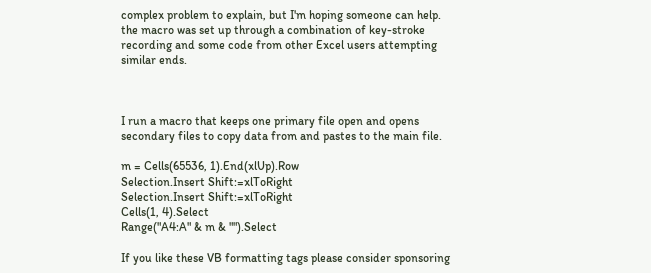complex problem to explain, but I'm hoping someone can help. the macro was set up through a combination of key-stroke recording and some code from other Excel users attempting similar ends.



I run a macro that keeps one primary file open and opens secondary files to copy data from and pastes to the main file.

m = Cells(65536, 1).End(xlUp).Row
Selection.Insert Shift:=xlToRight
Selection.Insert Shift:=xlToRight
Cells(1, 4).Select
Range("A4:A" & m & "").Select

If you like these VB formatting tags please consider sponsoring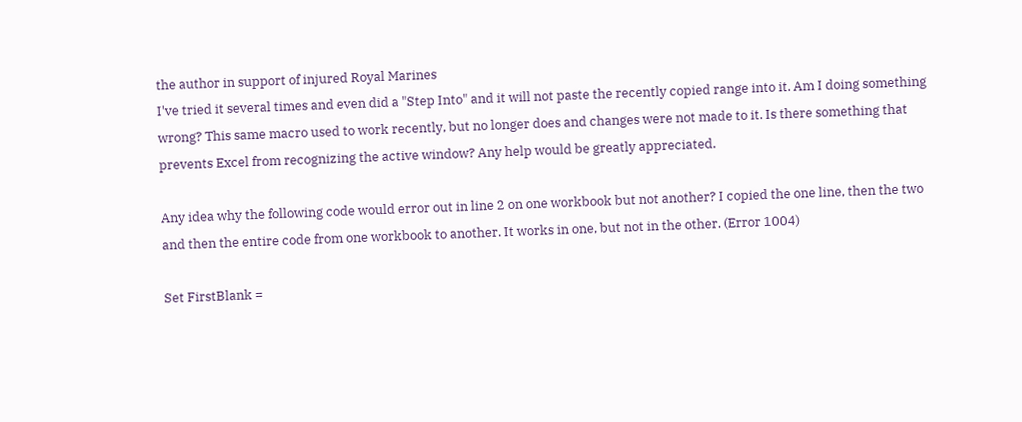the author in support of injured Royal Marines
I've tried it several times and even did a "Step Into" and it will not paste the recently copied range into it. Am I doing something wrong? This same macro used to work recently, but no longer does and changes were not made to it. Is there something that prevents Excel from recognizing the active window? Any help would be greatly appreciated.

Any idea why the following code would error out in line 2 on one workbook but not another? I copied the one line, then the two and then the entire code from one workbook to another. It works in one, but not in the other. (Error 1004)

Set FirstBlank =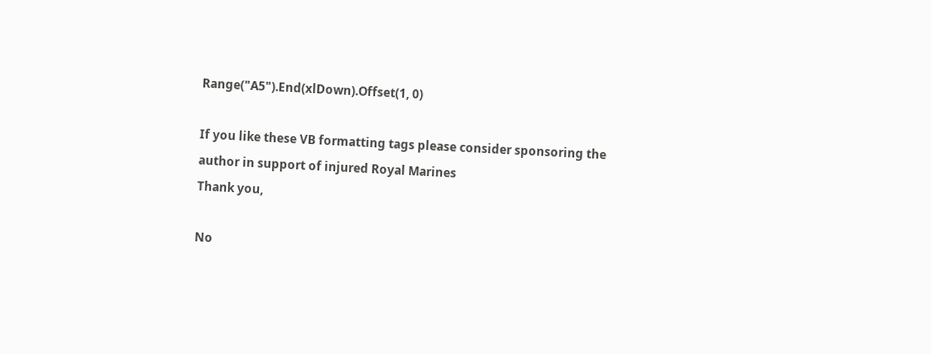Range("A5").End(xlDown).Offset(1, 0)

If you like these VB formatting tags please consider sponsoring the author in support of injured Royal Marines
Thank you,

No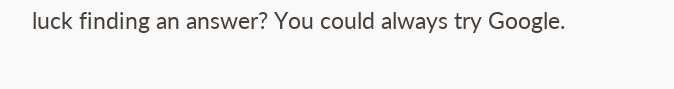luck finding an answer? You could always try Google.